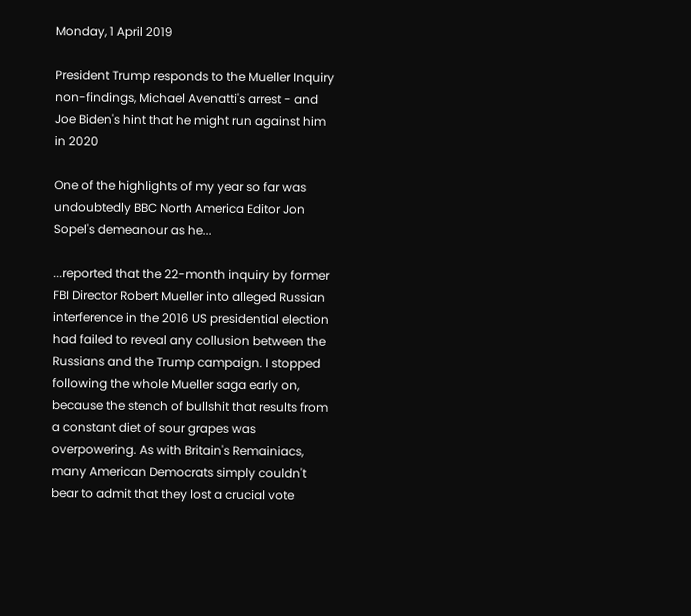Monday, 1 April 2019

President Trump responds to the Mueller Inquiry non-findings, Michael Avenatti's arrest - and Joe Biden's hint that he might run against him in 2020

One of the highlights of my year so far was undoubtedly BBC North America Editor Jon Sopel's demeanour as he...

...reported that the 22-month inquiry by former FBI Director Robert Mueller into alleged Russian interference in the 2016 US presidential election had failed to reveal any collusion between the Russians and the Trump campaign. I stopped following the whole Mueller saga early on, because the stench of bullshit that results from a constant diet of sour grapes was overpowering. As with Britain's Remainiacs, many American Democrats simply couldn't bear to admit that they lost a crucial vote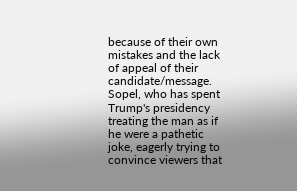because of their own mistakes and the lack of appeal of their candidate/message. Sopel, who has spent Trump's presidency treating the man as if he were a pathetic joke, eagerly trying to convince viewers that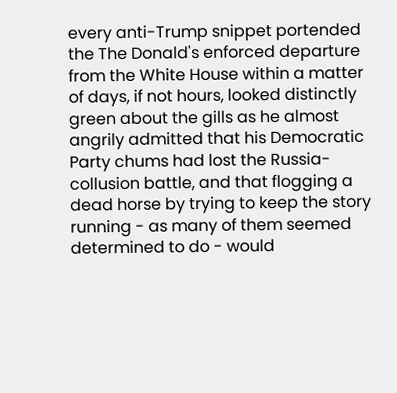every anti-Trump snippet portended the The Donald's enforced departure from the White House within a matter of days, if not hours, looked distinctly green about the gills as he almost angrily admitted that his Democratic Party chums had lost the Russia-collusion battle, and that flogging a dead horse by trying to keep the story running - as many of them seemed determined to do - would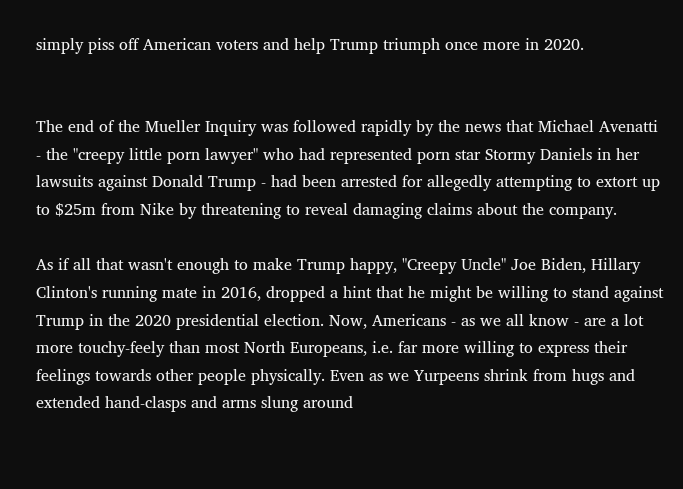simply piss off American voters and help Trump triumph once more in 2020.


The end of the Mueller Inquiry was followed rapidly by the news that Michael Avenatti - the "creepy little porn lawyer" who had represented porn star Stormy Daniels in her lawsuits against Donald Trump - had been arrested for allegedly attempting to extort up to $25m from Nike by threatening to reveal damaging claims about the company.

As if all that wasn't enough to make Trump happy, "Creepy Uncle" Joe Biden, Hillary Clinton's running mate in 2016, dropped a hint that he might be willing to stand against Trump in the 2020 presidential election. Now, Americans - as we all know - are a lot more touchy-feely than most North Europeans, i.e. far more willing to express their feelings towards other people physically. Even as we Yurpeens shrink from hugs and extended hand-clasps and arms slung around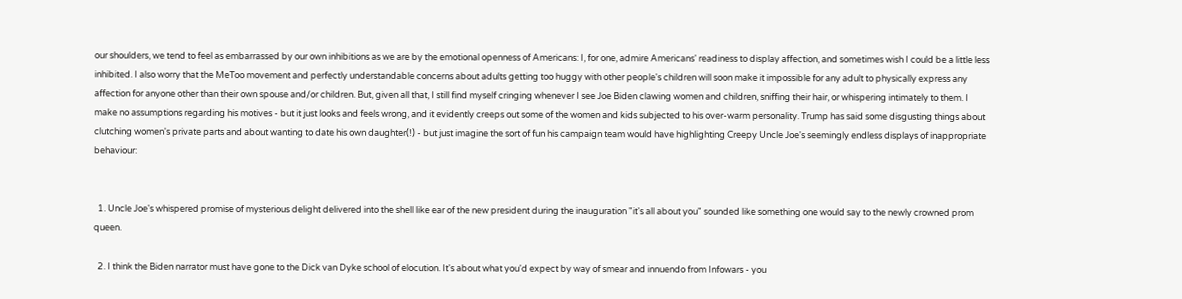our shoulders, we tend to feel as embarrassed by our own inhibitions as we are by the emotional openness of Americans: I, for one, admire Americans' readiness to display affection, and sometimes wish I could be a little less inhibited. I also worry that the MeToo movement and perfectly understandable concerns about adults getting too huggy with other people's children will soon make it impossible for any adult to physically express any affection for anyone other than their own spouse and/or children. But, given all that, I still find myself cringing whenever I see Joe Biden clawing women and children, sniffing their hair, or whispering intimately to them. I make no assumptions regarding his motives - but it just looks and feels wrong, and it evidently creeps out some of the women and kids subjected to his over-warm personality. Trump has said some disgusting things about clutching women's private parts and about wanting to date his own daughter(!) - but just imagine the sort of fun his campaign team would have highlighting Creepy Uncle Joe's seemingly endless displays of inappropriate behaviour:


  1. Uncle Joe's whispered promise of mysterious delight delivered into the shell like ear of the new president during the inauguration "it's all about you" sounded like something one would say to the newly crowned prom queen.

  2. I think the Biden narrator must have gone to the Dick van Dyke school of elocution. It's about what you'd expect by way of smear and innuendo from Infowars - you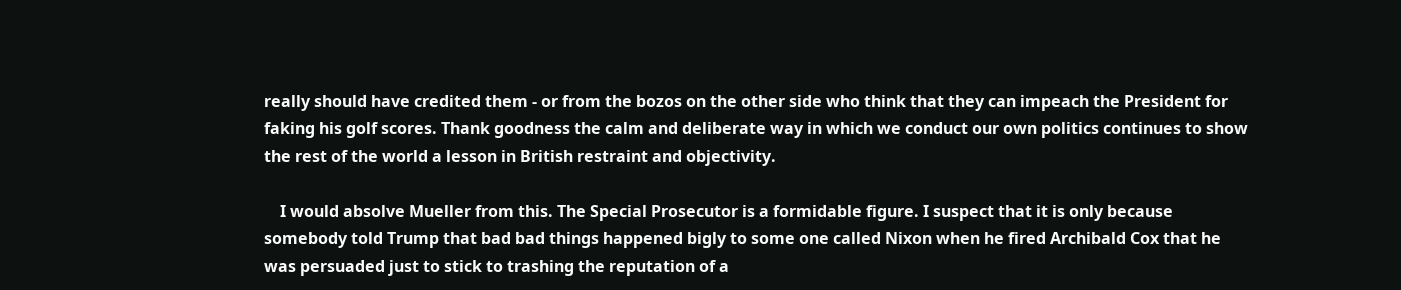really should have credited them - or from the bozos on the other side who think that they can impeach the President for faking his golf scores. Thank goodness the calm and deliberate way in which we conduct our own politics continues to show the rest of the world a lesson in British restraint and objectivity.

    I would absolve Mueller from this. The Special Prosecutor is a formidable figure. I suspect that it is only because somebody told Trump that bad bad things happened bigly to some one called Nixon when he fired Archibald Cox that he was persuaded just to stick to trashing the reputation of a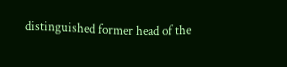distinguished former head of the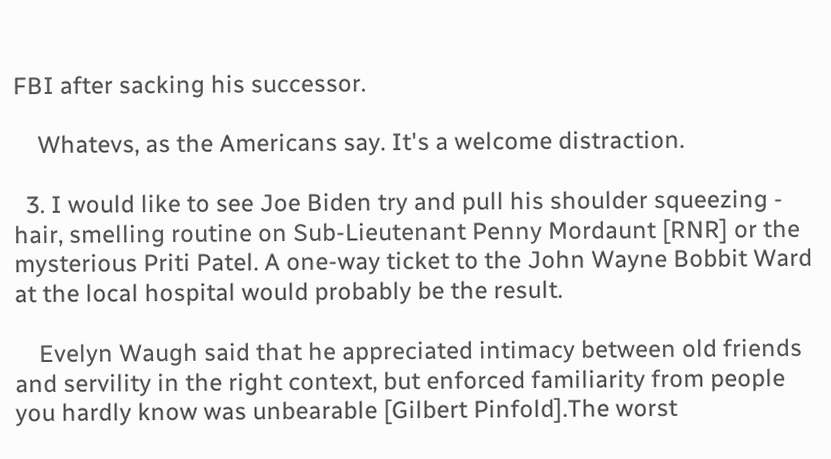FBI after sacking his successor.

    Whatevs, as the Americans say. It's a welcome distraction.

  3. I would like to see Joe Biden try and pull his shoulder squeezing - hair, smelling routine on Sub-Lieutenant Penny Mordaunt [RNR] or the mysterious Priti Patel. A one-way ticket to the John Wayne Bobbit Ward at the local hospital would probably be the result.

    Evelyn Waugh said that he appreciated intimacy between old friends and servility in the right context, but enforced familiarity from people you hardly know was unbearable [Gilbert Pinfold].The worst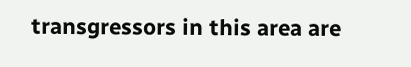transgressors in this area are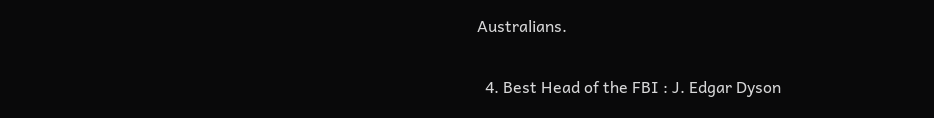Australians.


  4. Best Head of the FBI : J. Edgar Dyson